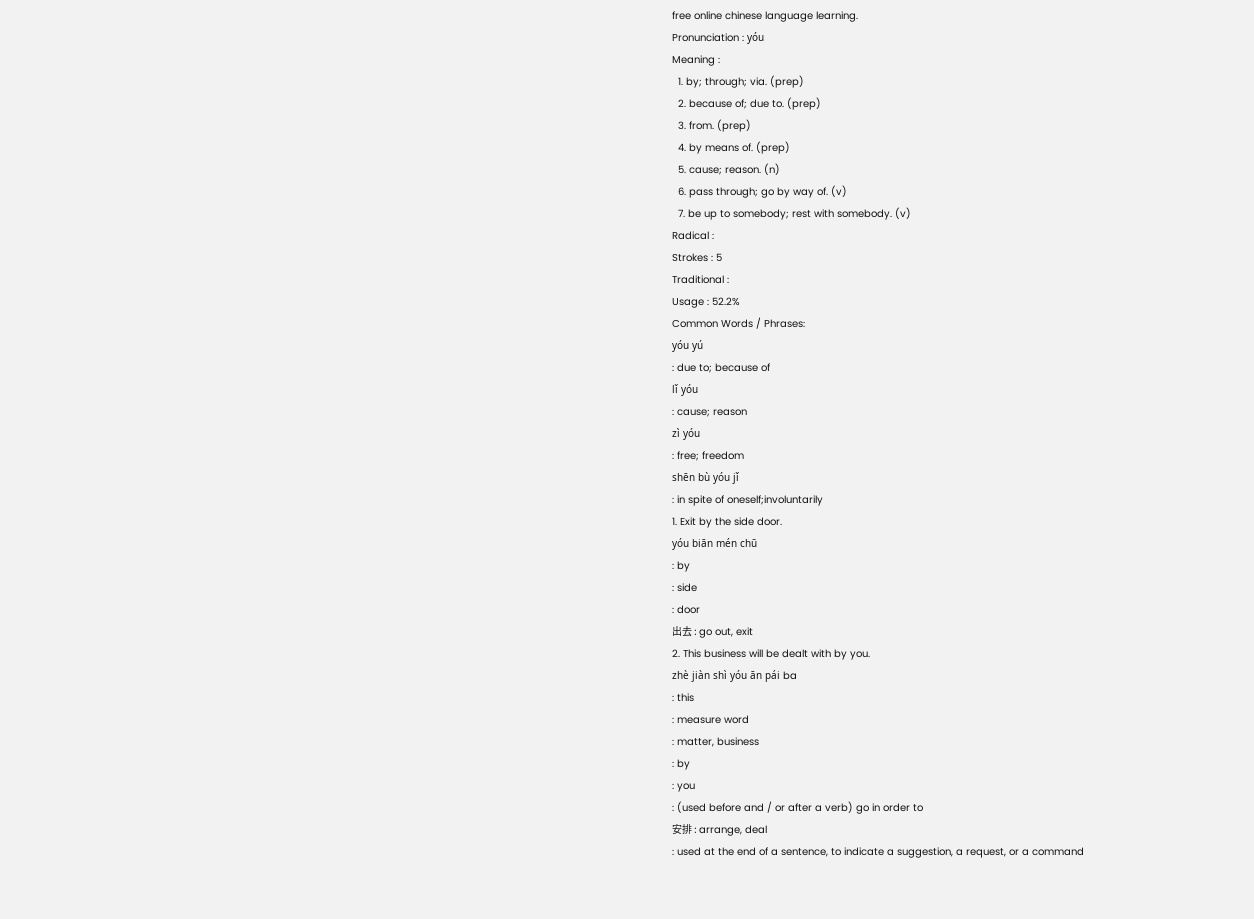free online chinese language learning.
Pronunciation : yóu
Meaning :
  1. by; through; via. (prep)
  2. because of; due to. (prep)
  3. from. (prep)
  4. by means of. (prep)
  5. cause; reason. (n)
  6. pass through; go by way of. (v)
  7. be up to somebody; rest with somebody. (v)
Radical :
Strokes : 5
Traditional :
Usage : 52.2%
Common Words / Phrases:
yóu yú
: due to; because of
lǐ yóu
: cause; reason
zì yóu
: free; freedom
shēn bù yóu jǐ
: in spite of oneself;involuntarily
1. Exit by the side door.
yóu biān mén chū
: by
: side
: door
出去 : go out, exit
2. This business will be dealt with by you.
zhè jiàn shì yóu ān pái ba
: this
: measure word
: matter, business
: by
: you
: (used before and / or after a verb) go in order to
安排 : arrange, deal
: used at the end of a sentence, to indicate a suggestion, a request, or a command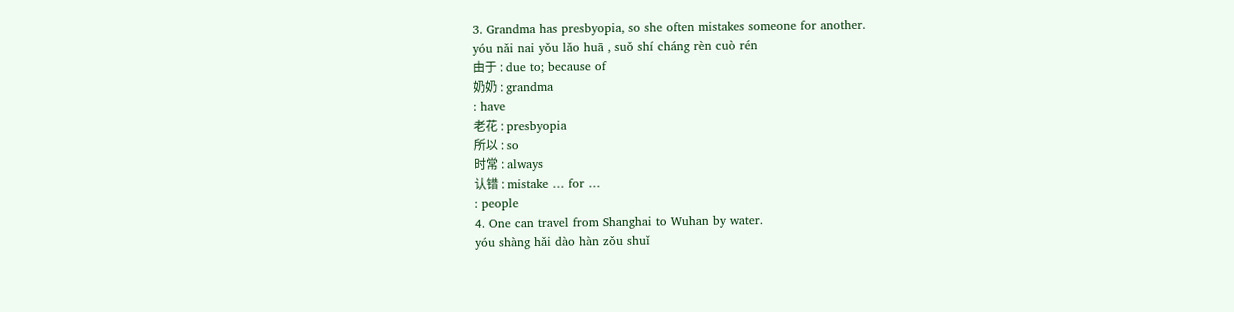3. Grandma has presbyopia, so she often mistakes someone for another.
yóu nǎi nai yǒu lǎo huā , suǒ shí cháng rèn cuò rén
由于 : due to; because of
奶奶 : grandma
: have
老花 : presbyopia
所以 : so
时常 : always
认错 : mistake … for …
: people
4. One can travel from Shanghai to Wuhan by water.
yóu shàng hǎi dào hàn zǒu shuǐ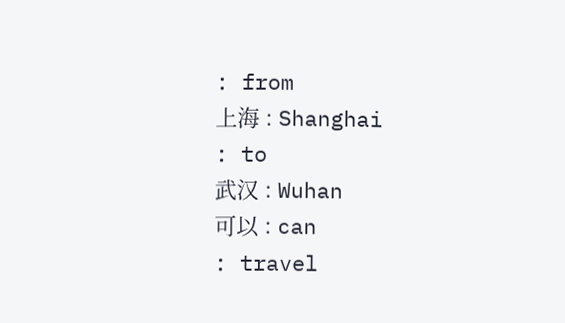: from
上海 : Shanghai
: to
武汉 : Wuhan
可以 : can
: travel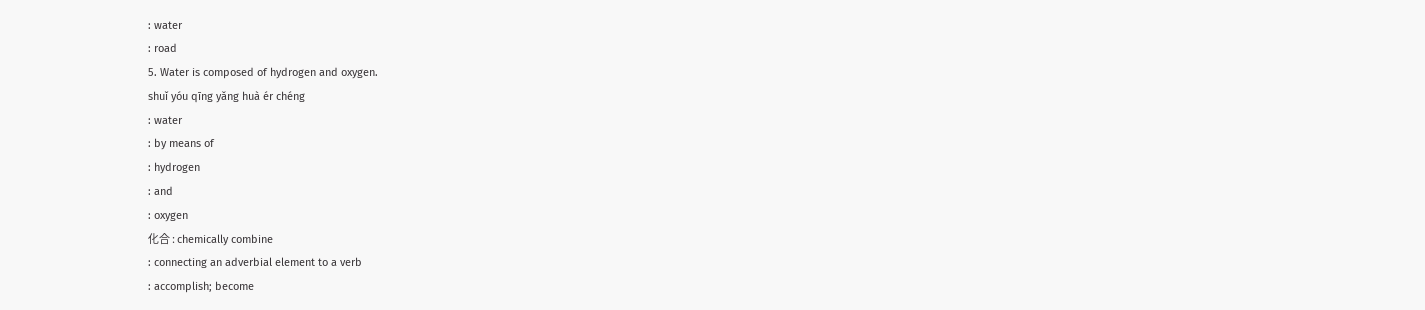: water
: road
5. Water is composed of hydrogen and oxygen.
shuǐ yóu qīng yǎng huà ér chéng
: water
: by means of
: hydrogen
: and
: oxygen
化合 : chemically combine
: connecting an adverbial element to a verb
: accomplish; become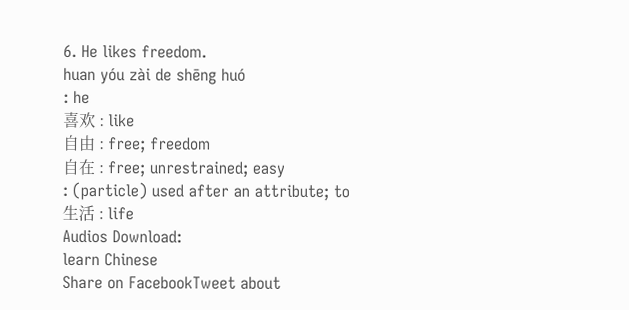6. He likes freedom.
huan yóu zài de shēng huó
: he
喜欢 : like
自由 : free; freedom
自在 : free; unrestrained; easy
: (particle) used after an attribute; to
生活 : life
Audios Download:
learn Chinese
Share on FacebookTweet about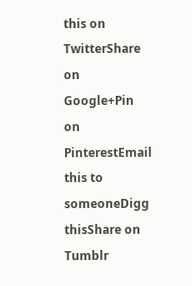this on TwitterShare on Google+Pin on PinterestEmail this to someoneDigg thisShare on Tumblr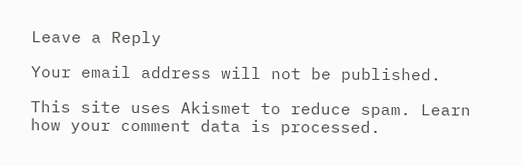Leave a Reply

Your email address will not be published.

This site uses Akismet to reduce spam. Learn how your comment data is processed.